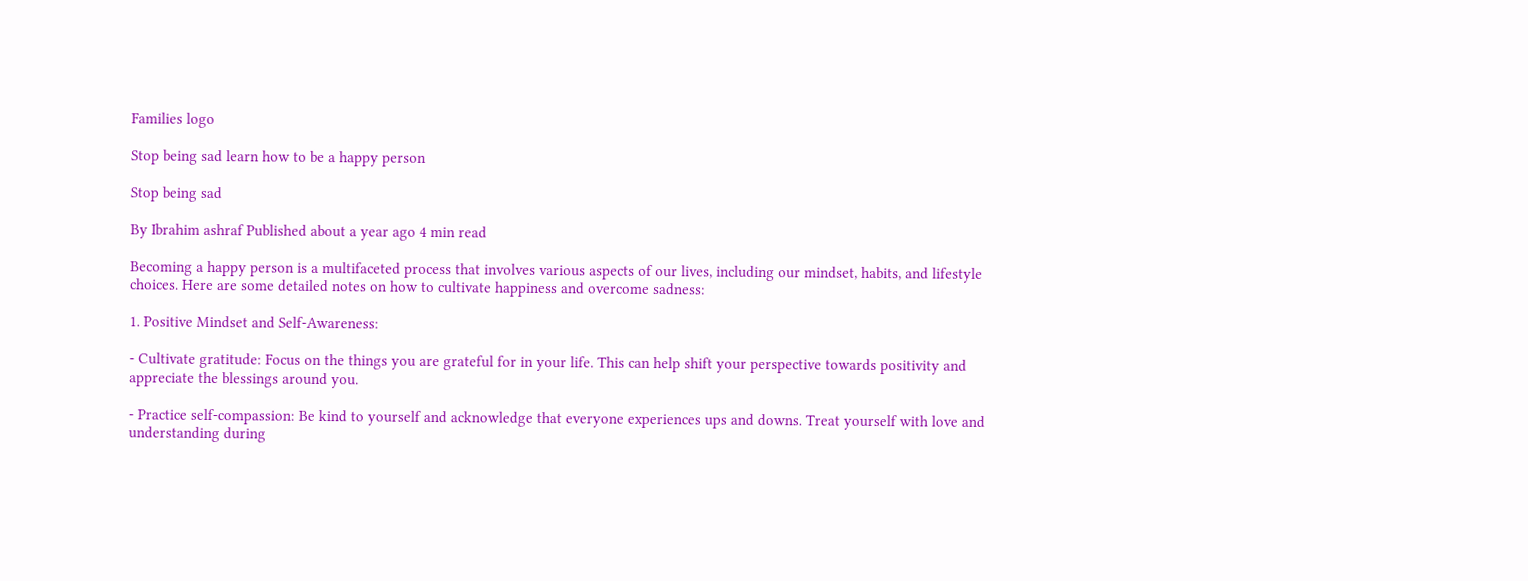Families logo

Stop being sad learn how to be a happy person

Stop being sad

By Ibrahim ashraf Published about a year ago 4 min read

Becoming a happy person is a multifaceted process that involves various aspects of our lives, including our mindset, habits, and lifestyle choices. Here are some detailed notes on how to cultivate happiness and overcome sadness:

1. Positive Mindset and Self-Awareness:

- Cultivate gratitude: Focus on the things you are grateful for in your life. This can help shift your perspective towards positivity and appreciate the blessings around you.

- Practice self-compassion: Be kind to yourself and acknowledge that everyone experiences ups and downs. Treat yourself with love and understanding during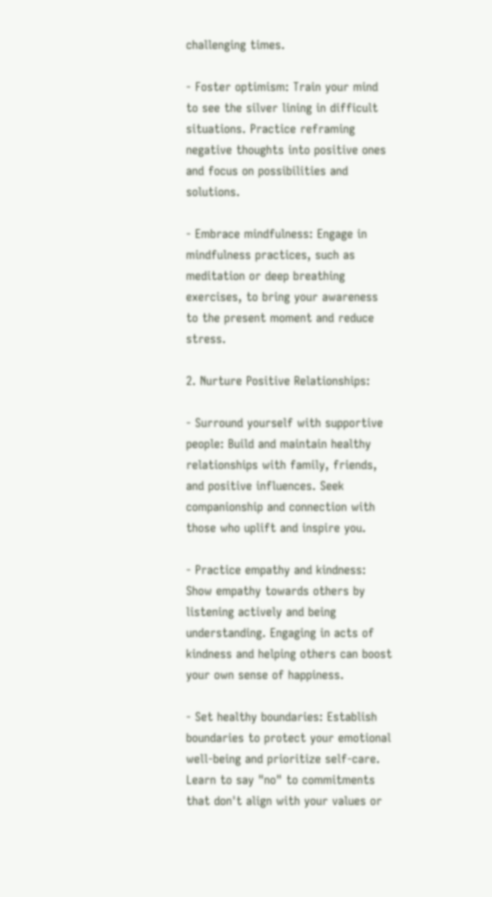challenging times.

- Foster optimism: Train your mind to see the silver lining in difficult situations. Practice reframing negative thoughts into positive ones and focus on possibilities and solutions.

- Embrace mindfulness: Engage in mindfulness practices, such as meditation or deep breathing exercises, to bring your awareness to the present moment and reduce stress.

2. Nurture Positive Relationships:

- Surround yourself with supportive people: Build and maintain healthy relationships with family, friends, and positive influences. Seek companionship and connection with those who uplift and inspire you.

- Practice empathy and kindness: Show empathy towards others by listening actively and being understanding. Engaging in acts of kindness and helping others can boost your own sense of happiness.

- Set healthy boundaries: Establish boundaries to protect your emotional well-being and prioritize self-care. Learn to say "no" to commitments that don't align with your values or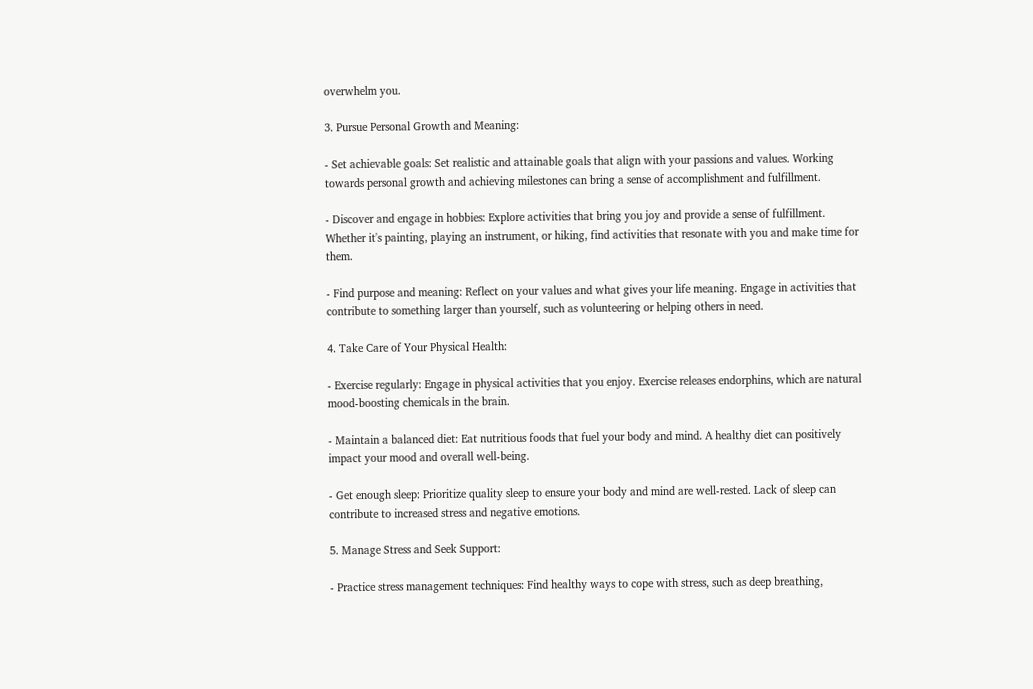overwhelm you.

3. Pursue Personal Growth and Meaning:

- Set achievable goals: Set realistic and attainable goals that align with your passions and values. Working towards personal growth and achieving milestones can bring a sense of accomplishment and fulfillment.

- Discover and engage in hobbies: Explore activities that bring you joy and provide a sense of fulfillment. Whether it's painting, playing an instrument, or hiking, find activities that resonate with you and make time for them.

- Find purpose and meaning: Reflect on your values and what gives your life meaning. Engage in activities that contribute to something larger than yourself, such as volunteering or helping others in need.

4. Take Care of Your Physical Health:

- Exercise regularly: Engage in physical activities that you enjoy. Exercise releases endorphins, which are natural mood-boosting chemicals in the brain.

- Maintain a balanced diet: Eat nutritious foods that fuel your body and mind. A healthy diet can positively impact your mood and overall well-being.

- Get enough sleep: Prioritize quality sleep to ensure your body and mind are well-rested. Lack of sleep can contribute to increased stress and negative emotions.

5. Manage Stress and Seek Support:

- Practice stress management techniques: Find healthy ways to cope with stress, such as deep breathing,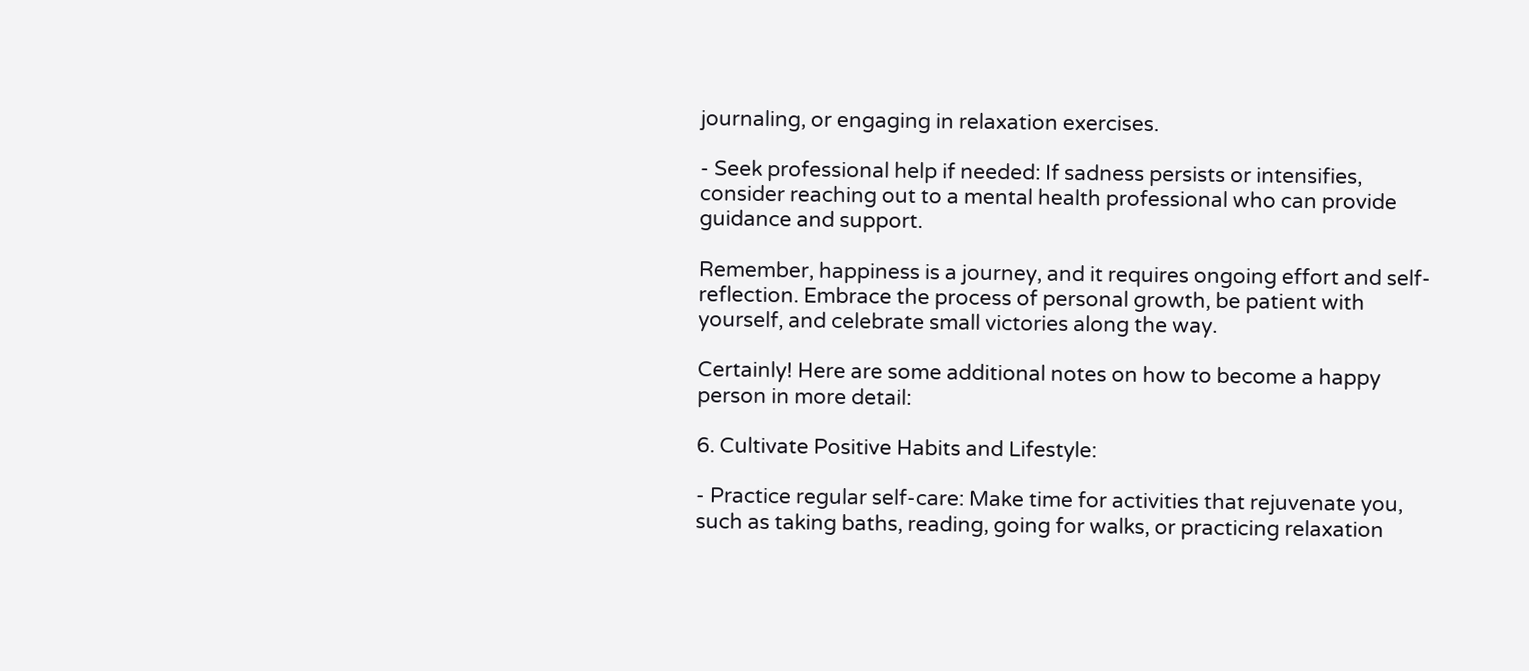journaling, or engaging in relaxation exercises.

- Seek professional help if needed: If sadness persists or intensifies, consider reaching out to a mental health professional who can provide guidance and support.

Remember, happiness is a journey, and it requires ongoing effort and self-reflection. Embrace the process of personal growth, be patient with yourself, and celebrate small victories along the way.

Certainly! Here are some additional notes on how to become a happy person in more detail:

6. Cultivate Positive Habits and Lifestyle:

- Practice regular self-care: Make time for activities that rejuvenate you, such as taking baths, reading, going for walks, or practicing relaxation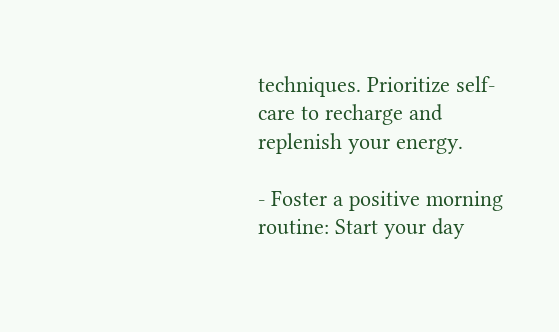techniques. Prioritize self-care to recharge and replenish your energy.

- Foster a positive morning routine: Start your day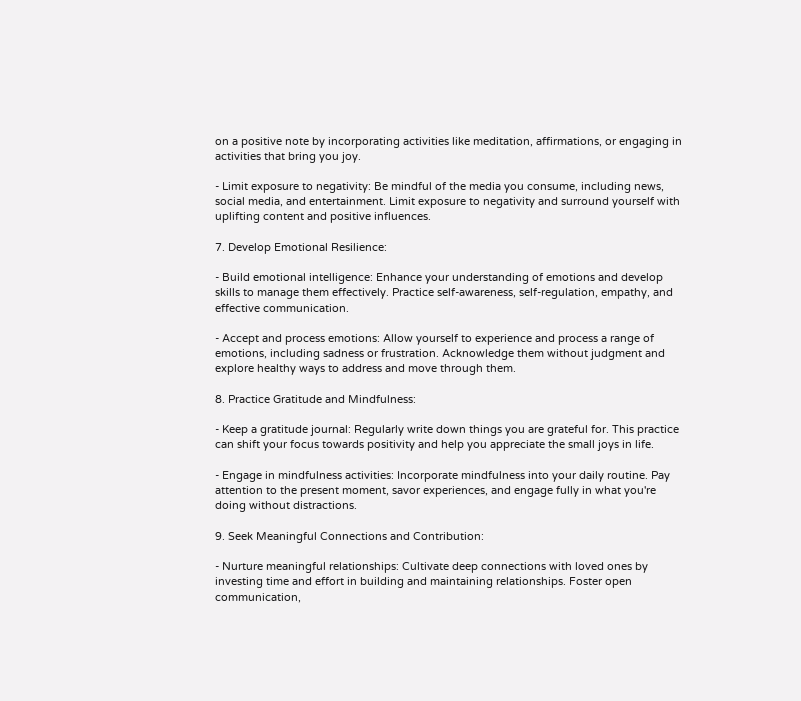on a positive note by incorporating activities like meditation, affirmations, or engaging in activities that bring you joy.

- Limit exposure to negativity: Be mindful of the media you consume, including news, social media, and entertainment. Limit exposure to negativity and surround yourself with uplifting content and positive influences.

7. Develop Emotional Resilience:

- Build emotional intelligence: Enhance your understanding of emotions and develop skills to manage them effectively. Practice self-awareness, self-regulation, empathy, and effective communication.

- Accept and process emotions: Allow yourself to experience and process a range of emotions, including sadness or frustration. Acknowledge them without judgment and explore healthy ways to address and move through them.

8. Practice Gratitude and Mindfulness:

- Keep a gratitude journal: Regularly write down things you are grateful for. This practice can shift your focus towards positivity and help you appreciate the small joys in life.

- Engage in mindfulness activities: Incorporate mindfulness into your daily routine. Pay attention to the present moment, savor experiences, and engage fully in what you're doing without distractions.

9. Seek Meaningful Connections and Contribution:

- Nurture meaningful relationships: Cultivate deep connections with loved ones by investing time and effort in building and maintaining relationships. Foster open communication,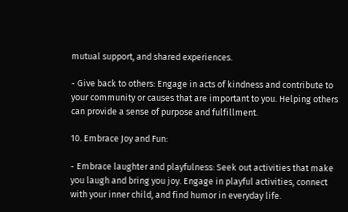mutual support, and shared experiences.

- Give back to others: Engage in acts of kindness and contribute to your community or causes that are important to you. Helping others can provide a sense of purpose and fulfillment.

10. Embrace Joy and Fun:

- Embrace laughter and playfulness: Seek out activities that make you laugh and bring you joy. Engage in playful activities, connect with your inner child, and find humor in everyday life.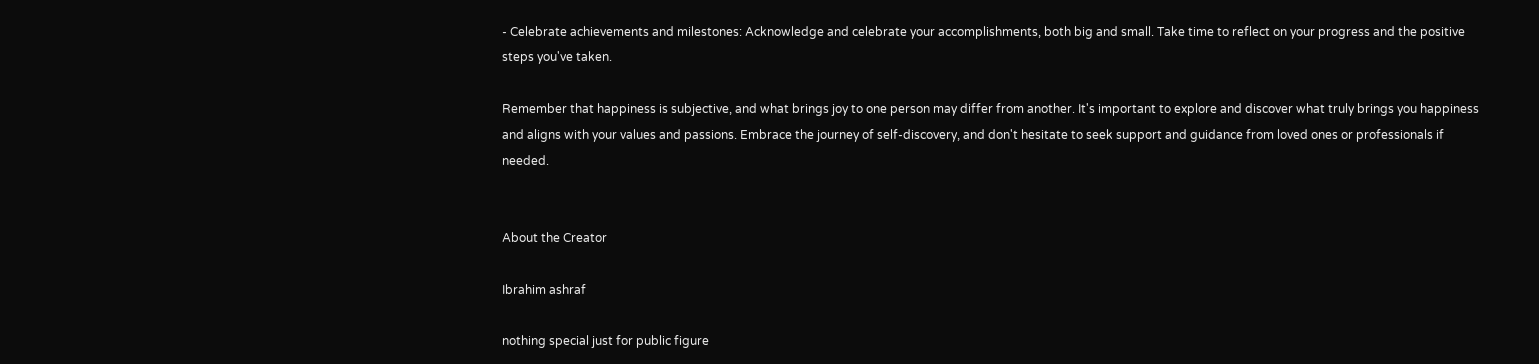- Celebrate achievements and milestones: Acknowledge and celebrate your accomplishments, both big and small. Take time to reflect on your progress and the positive steps you've taken.

Remember that happiness is subjective, and what brings joy to one person may differ from another. It's important to explore and discover what truly brings you happiness and aligns with your values and passions. Embrace the journey of self-discovery, and don't hesitate to seek support and guidance from loved ones or professionals if needed.


About the Creator

Ibrahim ashraf

nothing special just for public figure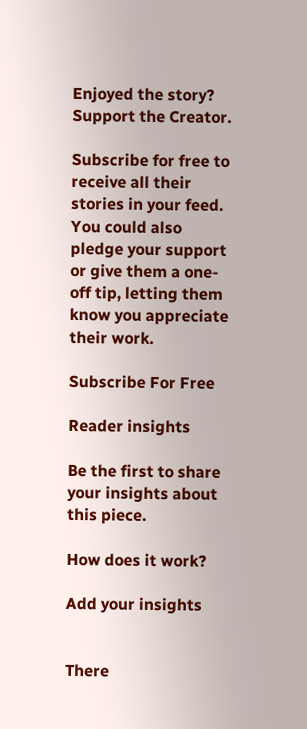Enjoyed the story?
Support the Creator.

Subscribe for free to receive all their stories in your feed. You could also pledge your support or give them a one-off tip, letting them know you appreciate their work.

Subscribe For Free

Reader insights

Be the first to share your insights about this piece.

How does it work?

Add your insights


There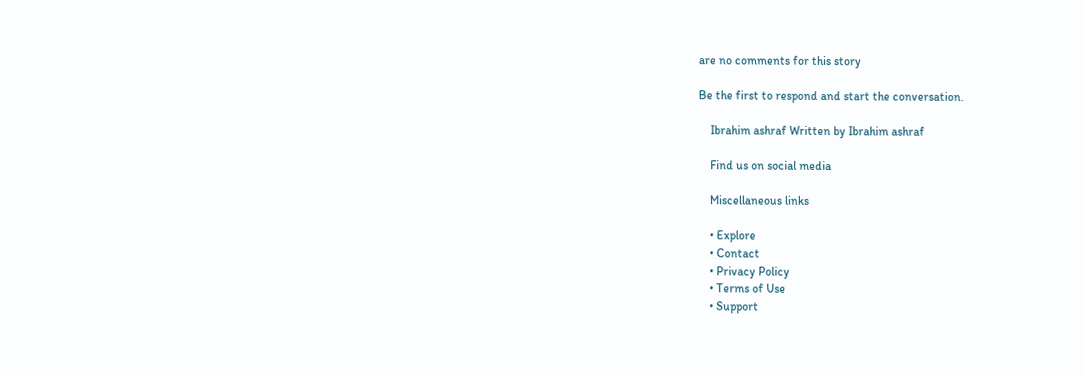are no comments for this story

Be the first to respond and start the conversation.

    Ibrahim ashraf Written by Ibrahim ashraf

    Find us on social media

    Miscellaneous links

    • Explore
    • Contact
    • Privacy Policy
    • Terms of Use
    • Support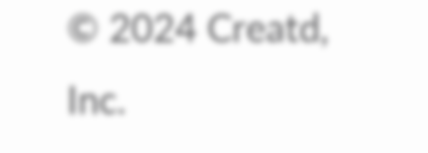© 2024 Creatd, Inc.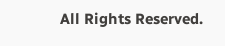All Rights Reserved.